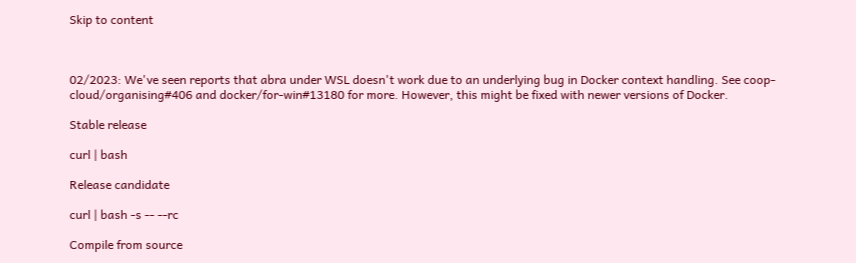Skip to content



02/2023: We've seen reports that abra under WSL doesn't work due to an underlying bug in Docker context handling. See coop-cloud/organising#406 and docker/for-win#13180 for more. However, this might be fixed with newer versions of Docker.

Stable release

curl | bash

Release candidate

curl | bash -s -- --rc

Compile from source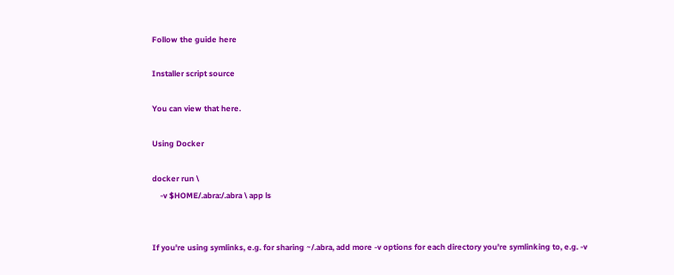Follow the guide here

Installer script source

You can view that here.

Using Docker

docker run \
    -v $HOME/.abra:/.abra \ app ls


If you're using symlinks, e.g. for sharing ~/.abra, add more -v options for each directory you're symlinking to, e.g. -v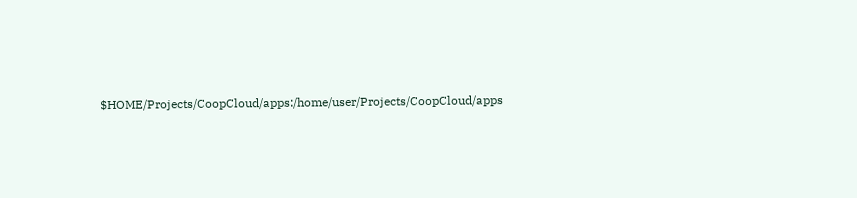$HOME/Projects/CoopCloud/apps:/home/user/Projects/CoopCloud/apps